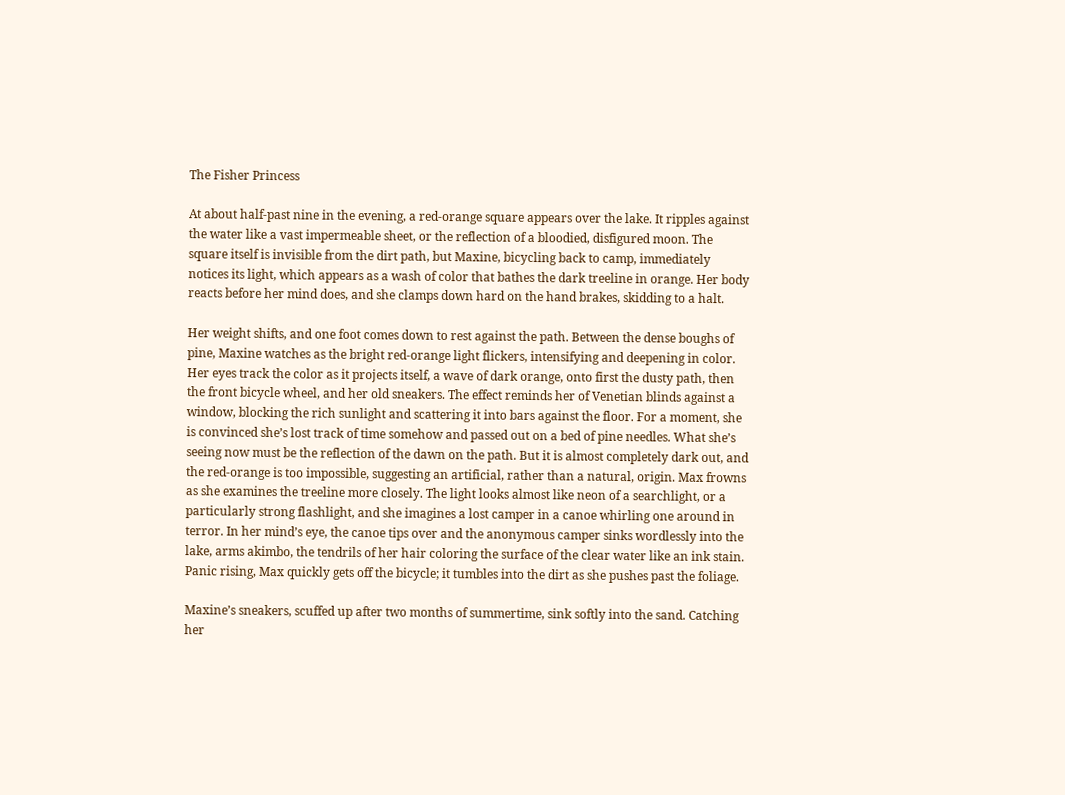The Fisher Princess

At about half-past nine in the evening, a red-orange square appears over the lake. It ripples against the water like a vast impermeable sheet, or the reflection of a bloodied, disfigured moon. The square itself is invisible from the dirt path, but Maxine, bicycling back to camp, immediately notices its light, which appears as a wash of color that bathes the dark treeline in orange. Her body reacts before her mind does, and she clamps down hard on the hand brakes, skidding to a halt.

Her weight shifts, and one foot comes down to rest against the path. Between the dense boughs of pine, Maxine watches as the bright red-orange light flickers, intensifying and deepening in color. Her eyes track the color as it projects itself, a wave of dark orange, onto first the dusty path, then the front bicycle wheel, and her old sneakers. The effect reminds her of Venetian blinds against a window, blocking the rich sunlight and scattering it into bars against the floor. For a moment, she is convinced she’s lost track of time somehow and passed out on a bed of pine needles. What she’s seeing now must be the reflection of the dawn on the path. But it is almost completely dark out, and the red-orange is too impossible, suggesting an artificial, rather than a natural, origin. Max frowns as she examines the treeline more closely. The light looks almost like neon of a searchlight, or a particularly strong flashlight, and she imagines a lost camper in a canoe whirling one around in terror. In her mind’s eye, the canoe tips over and the anonymous camper sinks wordlessly into the lake, arms akimbo, the tendrils of her hair coloring the surface of the clear water like an ink stain. Panic rising, Max quickly gets off the bicycle; it tumbles into the dirt as she pushes past the foliage.

Maxine’s sneakers, scuffed up after two months of summertime, sink softly into the sand. Catching her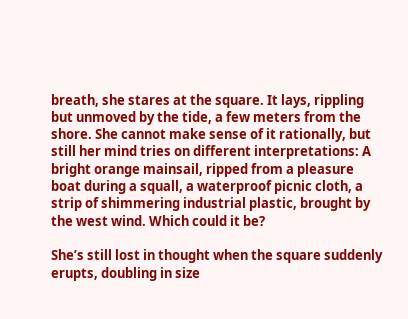breath, she stares at the square. It lays, rippling but unmoved by the tide, a few meters from the shore. She cannot make sense of it rationally, but still her mind tries on different interpretations: A bright orange mainsail, ripped from a pleasure boat during a squall, a waterproof picnic cloth, a strip of shimmering industrial plastic, brought by the west wind. Which could it be?

She’s still lost in thought when the square suddenly erupts, doubling in size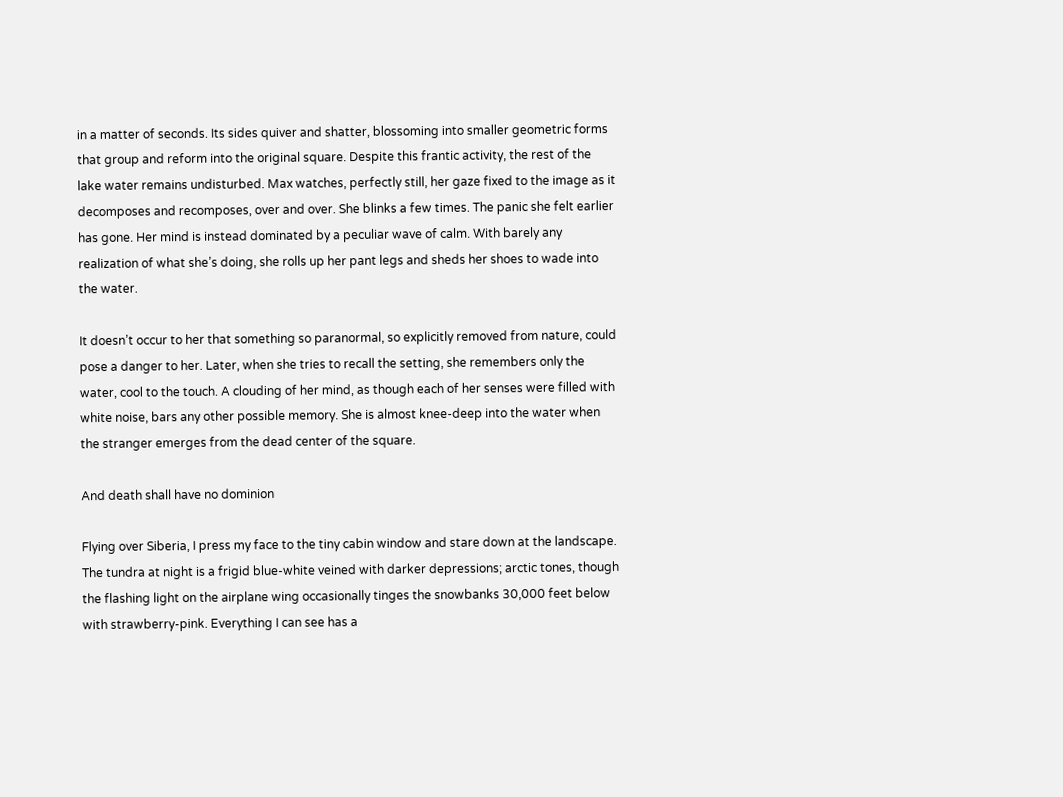in a matter of seconds. Its sides quiver and shatter, blossoming into smaller geometric forms that group and reform into the original square. Despite this frantic activity, the rest of the lake water remains undisturbed. Max watches, perfectly still, her gaze fixed to the image as it decomposes and recomposes, over and over. She blinks a few times. The panic she felt earlier has gone. Her mind is instead dominated by a peculiar wave of calm. With barely any realization of what she’s doing, she rolls up her pant legs and sheds her shoes to wade into the water.

It doesn’t occur to her that something so paranormal, so explicitly removed from nature, could pose a danger to her. Later, when she tries to recall the setting, she remembers only the water, cool to the touch. A clouding of her mind, as though each of her senses were filled with white noise, bars any other possible memory. She is almost knee-deep into the water when the stranger emerges from the dead center of the square.

And death shall have no dominion

Flying over Siberia, I press my face to the tiny cabin window and stare down at the landscape. The tundra at night is a frigid blue-white veined with darker depressions; arctic tones, though the flashing light on the airplane wing occasionally tinges the snowbanks 30,000 feet below with strawberry-pink. Everything I can see has a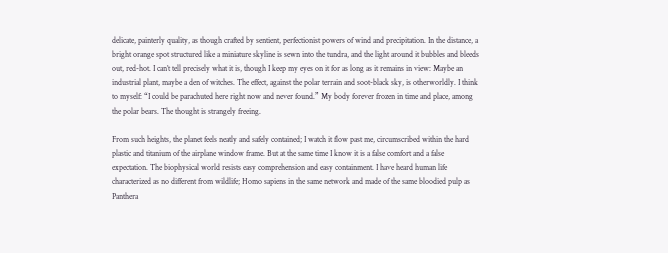delicate, painterly quality, as though crafted by sentient, perfectionist powers of wind and precipitation. In the distance, a bright orange spot structured like a miniature skyline is sewn into the tundra, and the light around it bubbles and bleeds out, red-hot. I can’t tell precisely what it is, though I keep my eyes on it for as long as it remains in view: Maybe an industrial plant, maybe a den of witches. The effect, against the polar terrain and soot-black sky, is otherworldly. I think to myself: “I could be parachuted here right now and never found.” My body forever frozen in time and place, among the polar bears. The thought is strangely freeing.

From such heights, the planet feels neatly and safely contained; I watch it flow past me, circumscribed within the hard plastic and titanium of the airplane window frame. But at the same time I know it is a false comfort and a false expectation. The biophysical world resists easy comprehension and easy containment. I have heard human life characterized as no different from wildlife; Homo sapiens in the same network and made of the same bloodied pulp as Panthera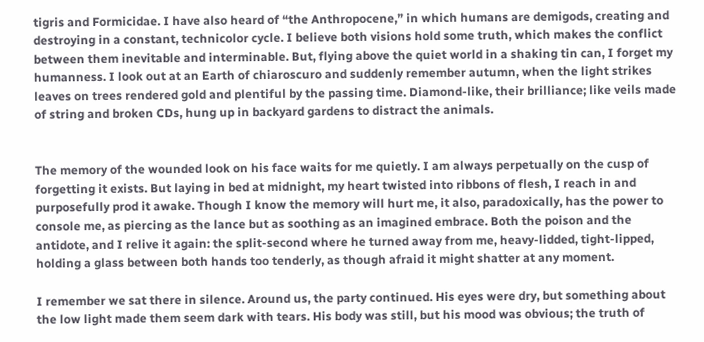tigris and Formicidae. I have also heard of “the Anthropocene,” in which humans are demigods, creating and destroying in a constant, technicolor cycle. I believe both visions hold some truth, which makes the conflict between them inevitable and interminable. But, flying above the quiet world in a shaking tin can, I forget my humanness. I look out at an Earth of chiaroscuro and suddenly remember autumn, when the light strikes leaves on trees rendered gold and plentiful by the passing time. Diamond-like, their brilliance; like veils made of string and broken CDs, hung up in backyard gardens to distract the animals.


The memory of the wounded look on his face waits for me quietly. I am always perpetually on the cusp of forgetting it exists. But laying in bed at midnight, my heart twisted into ribbons of flesh, I reach in and purposefully prod it awake. Though I know the memory will hurt me, it also, paradoxically, has the power to console me, as piercing as the lance but as soothing as an imagined embrace. Both the poison and the antidote, and I relive it again: the split-second where he turned away from me, heavy-lidded, tight-lipped, holding a glass between both hands too tenderly, as though afraid it might shatter at any moment.

I remember we sat there in silence. Around us, the party continued. His eyes were dry, but something about the low light made them seem dark with tears. His body was still, but his mood was obvious; the truth of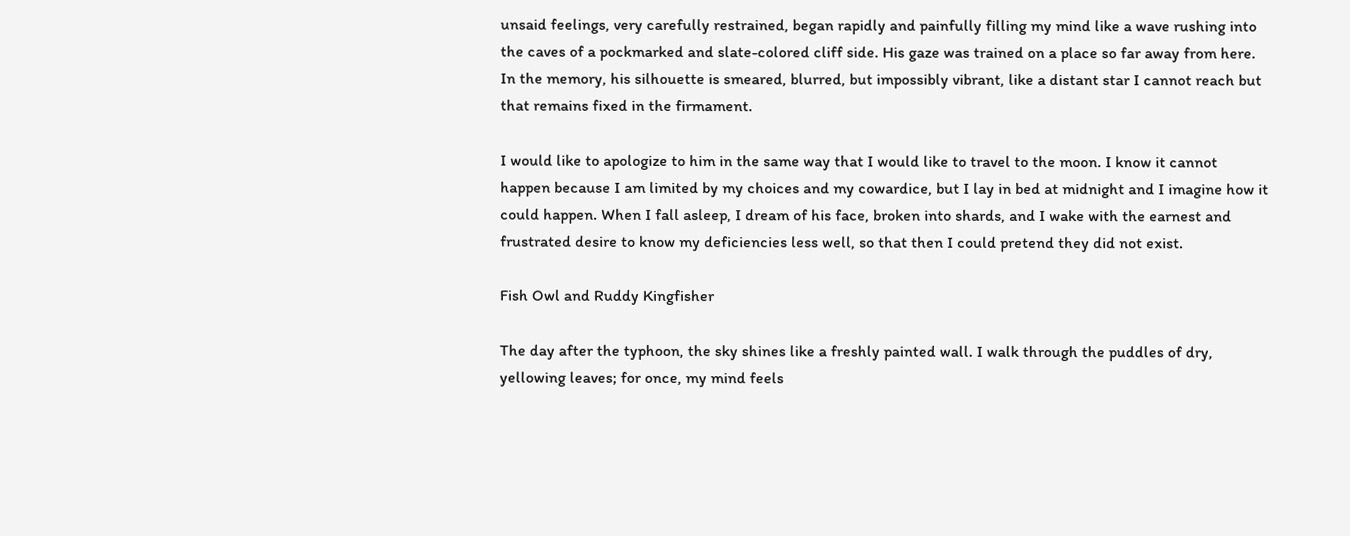unsaid feelings, very carefully restrained, began rapidly and painfully filling my mind like a wave rushing into the caves of a pockmarked and slate-colored cliff side. His gaze was trained on a place so far away from here. In the memory, his silhouette is smeared, blurred, but impossibly vibrant, like a distant star I cannot reach but that remains fixed in the firmament.

I would like to apologize to him in the same way that I would like to travel to the moon. I know it cannot happen because I am limited by my choices and my cowardice, but I lay in bed at midnight and I imagine how it could happen. When I fall asleep, I dream of his face, broken into shards, and I wake with the earnest and frustrated desire to know my deficiencies less well, so that then I could pretend they did not exist.

Fish Owl and Ruddy Kingfisher

The day after the typhoon, the sky shines like a freshly painted wall. I walk through the puddles of dry, yellowing leaves; for once, my mind feels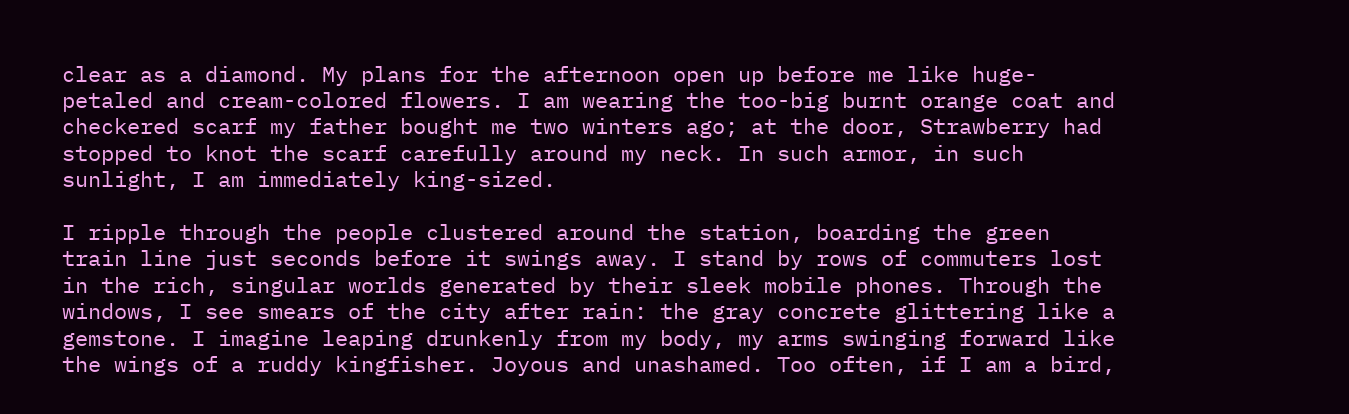clear as a diamond. My plans for the afternoon open up before me like huge-petaled and cream-colored flowers. I am wearing the too-big burnt orange coat and checkered scarf my father bought me two winters ago; at the door, Strawberry had stopped to knot the scarf carefully around my neck. In such armor, in such sunlight, I am immediately king-sized.

I ripple through the people clustered around the station, boarding the green train line just seconds before it swings away. I stand by rows of commuters lost in the rich, singular worlds generated by their sleek mobile phones. Through the windows, I see smears of the city after rain: the gray concrete glittering like a gemstone. I imagine leaping drunkenly from my body, my arms swinging forward like the wings of a ruddy kingfisher. Joyous and unashamed. Too often, if I am a bird,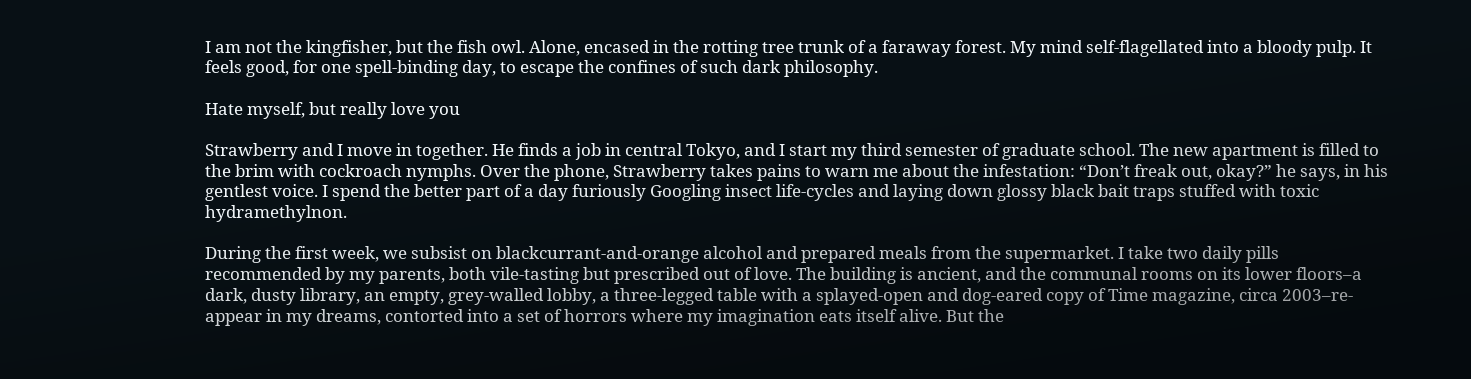I am not the kingfisher, but the fish owl. Alone, encased in the rotting tree trunk of a faraway forest. My mind self-flagellated into a bloody pulp. It feels good, for one spell-binding day, to escape the confines of such dark philosophy.

Hate myself, but really love you

Strawberry and I move in together. He finds a job in central Tokyo, and I start my third semester of graduate school. The new apartment is filled to the brim with cockroach nymphs. Over the phone, Strawberry takes pains to warn me about the infestation: “Don’t freak out, okay?” he says, in his gentlest voice. I spend the better part of a day furiously Googling insect life-cycles and laying down glossy black bait traps stuffed with toxic hydramethylnon.

During the first week, we subsist on blackcurrant-and-orange alcohol and prepared meals from the supermarket. I take two daily pills recommended by my parents, both vile-tasting but prescribed out of love. The building is ancient, and the communal rooms on its lower floors–a dark, dusty library, an empty, grey-walled lobby, a three-legged table with a splayed-open and dog-eared copy of Time magazine, circa 2003–re-appear in my dreams, contorted into a set of horrors where my imagination eats itself alive. But the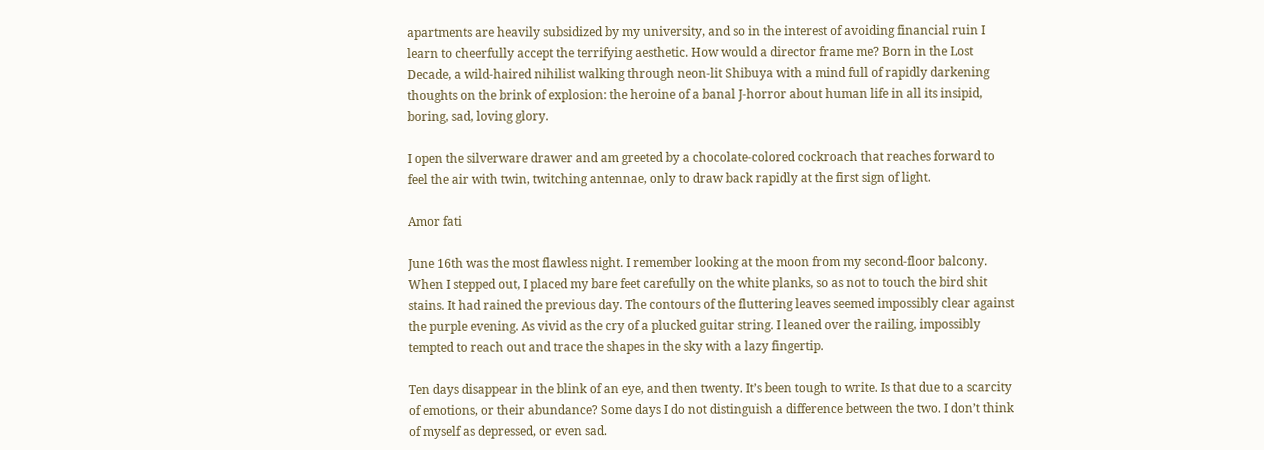apartments are heavily subsidized by my university, and so in the interest of avoiding financial ruin I learn to cheerfully accept the terrifying aesthetic. How would a director frame me? Born in the Lost Decade, a wild-haired nihilist walking through neon-lit Shibuya with a mind full of rapidly darkening thoughts on the brink of explosion: the heroine of a banal J-horror about human life in all its insipid, boring, sad, loving glory.

I open the silverware drawer and am greeted by a chocolate-colored cockroach that reaches forward to feel the air with twin, twitching antennae, only to draw back rapidly at the first sign of light.

Amor fati

June 16th was the most flawless night. I remember looking at the moon from my second-floor balcony. When I stepped out, I placed my bare feet carefully on the white planks, so as not to touch the bird shit stains. It had rained the previous day. The contours of the fluttering leaves seemed impossibly clear against the purple evening. As vivid as the cry of a plucked guitar string. I leaned over the railing, impossibly tempted to reach out and trace the shapes in the sky with a lazy fingertip.

Ten days disappear in the blink of an eye, and then twenty. It’s been tough to write. Is that due to a scarcity of emotions, or their abundance? Some days I do not distinguish a difference between the two. I don’t think of myself as depressed, or even sad.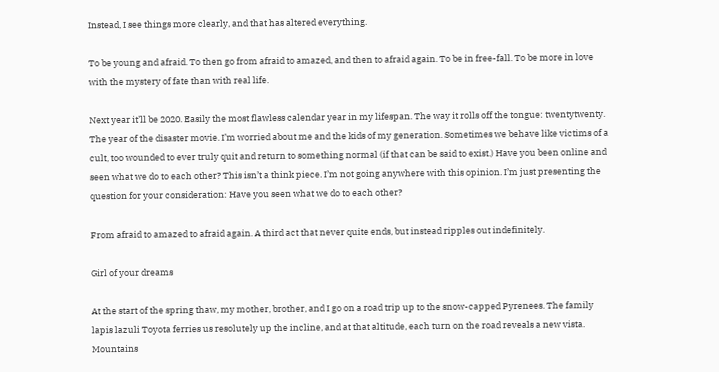Instead, I see things more clearly, and that has altered everything.

To be young and afraid. To then go from afraid to amazed, and then to afraid again. To be in free-fall. To be more in love with the mystery of fate than with real life.

Next year it’ll be 2020. Easily the most flawless calendar year in my lifespan. The way it rolls off the tongue: twentytwenty. The year of the disaster movie. I’m worried about me and the kids of my generation. Sometimes we behave like victims of a cult, too wounded to ever truly quit and return to something normal (if that can be said to exist.) Have you been online and seen what we do to each other? This isn’t a think piece. I’m not going anywhere with this opinion. I’m just presenting the question for your consideration: Have you seen what we do to each other?

From afraid to amazed to afraid again. A third act that never quite ends, but instead ripples out indefinitely.

Girl of your dreams

At the start of the spring thaw, my mother, brother, and I go on a road trip up to the snow-capped Pyrenees. The family lapis lazuli Toyota ferries us resolutely up the incline, and at that altitude, each turn on the road reveals a new vista. Mountains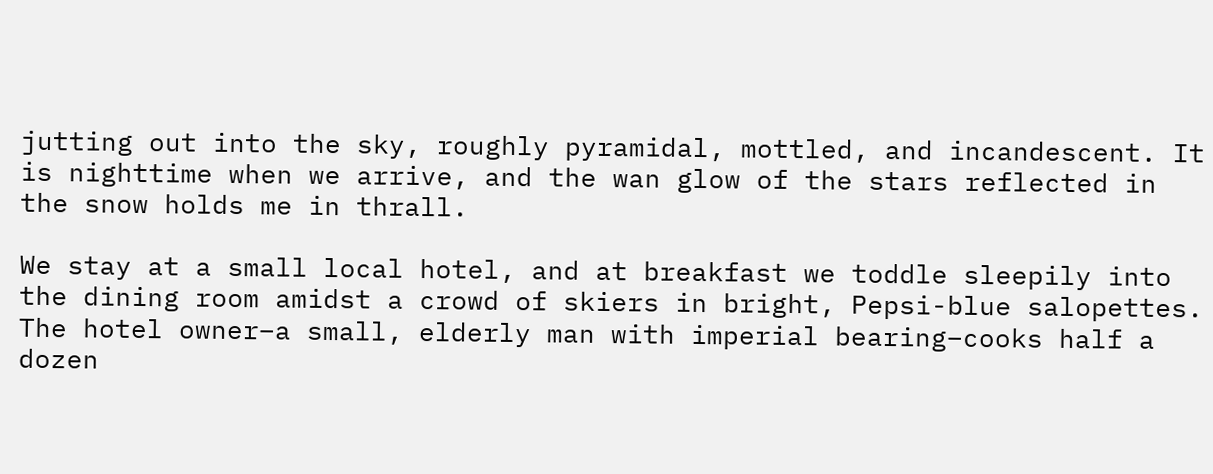jutting out into the sky, roughly pyramidal, mottled, and incandescent. It is nighttime when we arrive, and the wan glow of the stars reflected in the snow holds me in thrall.

We stay at a small local hotel, and at breakfast we toddle sleepily into the dining room amidst a crowd of skiers in bright, Pepsi-blue salopettes. The hotel owner–a small, elderly man with imperial bearing–cooks half a dozen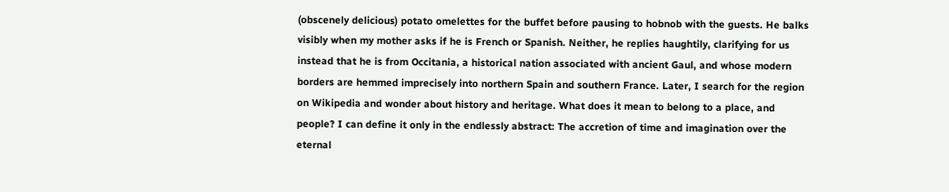(obscenely delicious) potato omelettes for the buffet before pausing to hobnob with the guests. He balks visibly when my mother asks if he is French or Spanish. Neither, he replies haughtily, clarifying for us instead that he is from Occitania, a historical nation associated with ancient Gaul, and whose modern borders are hemmed imprecisely into northern Spain and southern France. Later, I search for the region on Wikipedia and wonder about history and heritage. What does it mean to belong to a place, and people? I can define it only in the endlessly abstract: The accretion of time and imagination over the eternal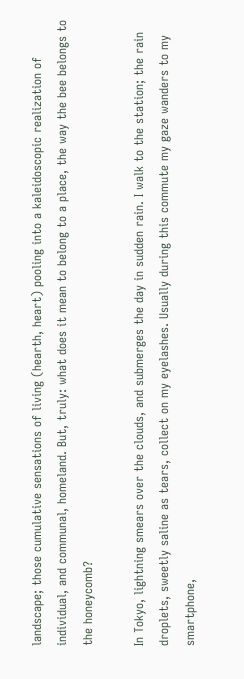landscape; those cumulative sensations of living (hearth, heart) pooling into a kaleidoscopic realization of individual, and communal, homeland. But, truly: what does it mean to belong to a place, the way the bee belongs to the honeycomb?

In Tokyo, lightning smears over the clouds, and submerges the day in sudden rain. I walk to the station; the rain droplets, sweetly saline as tears, collect on my eyelashes. Usually during this commute my gaze wanders to my smartphone,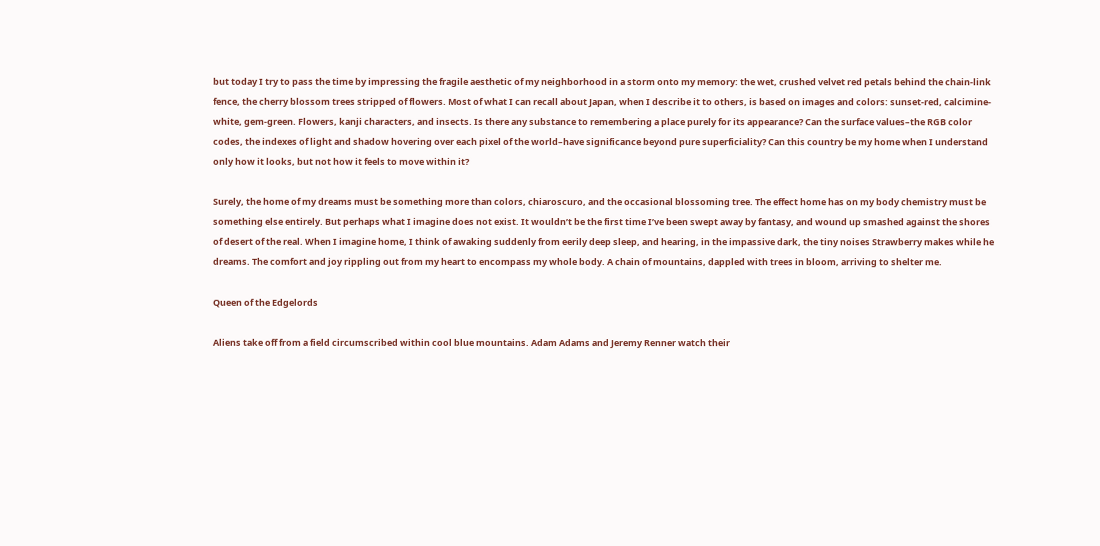but today I try to pass the time by impressing the fragile aesthetic of my neighborhood in a storm onto my memory: the wet, crushed velvet red petals behind the chain-link fence, the cherry blossom trees stripped of flowers. Most of what I can recall about Japan, when I describe it to others, is based on images and colors: sunset-red, calcimine-white, gem-green. Flowers, kanji characters, and insects. Is there any substance to remembering a place purely for its appearance? Can the surface values–the RGB color codes, the indexes of light and shadow hovering over each pixel of the world–have significance beyond pure superficiality? Can this country be my home when I understand only how it looks, but not how it feels to move within it?

Surely, the home of my dreams must be something more than colors, chiaroscuro, and the occasional blossoming tree. The effect home has on my body chemistry must be something else entirely. But perhaps what I imagine does not exist. It wouldn’t be the first time I’ve been swept away by fantasy, and wound up smashed against the shores of desert of the real. When I imagine home, I think of awaking suddenly from eerily deep sleep, and hearing, in the impassive dark, the tiny noises Strawberry makes while he dreams. The comfort and joy rippling out from my heart to encompass my whole body. A chain of mountains, dappled with trees in bloom, arriving to shelter me.

Queen of the Edgelords

Aliens take off from a field circumscribed within cool blue mountains. Adam Adams and Jeremy Renner watch their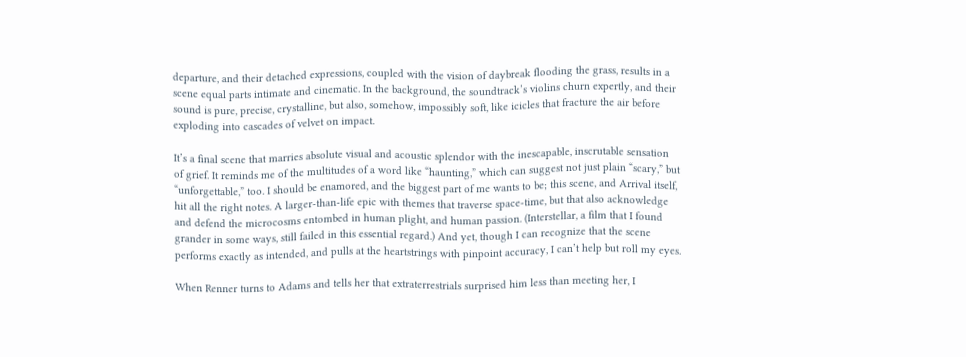departure, and their detached expressions, coupled with the vision of daybreak flooding the grass, results in a scene equal parts intimate and cinematic. In the background, the soundtrack’s violins churn expertly, and their sound is pure, precise, crystalline, but also, somehow, impossibly soft, like icicles that fracture the air before exploding into cascades of velvet on impact.

It’s a final scene that marries absolute visual and acoustic splendor with the inescapable, inscrutable sensation of grief. It reminds me of the multitudes of a word like “haunting,” which can suggest not just plain “scary,” but “unforgettable,” too. I should be enamored, and the biggest part of me wants to be; this scene, and Arrival itself, hit all the right notes. A larger-than-life epic with themes that traverse space-time, but that also acknowledge and defend the microcosms entombed in human plight, and human passion. (Interstellar, a film that I found grander in some ways, still failed in this essential regard.) And yet, though I can recognize that the scene performs exactly as intended, and pulls at the heartstrings with pinpoint accuracy, I can’t help but roll my eyes.

When Renner turns to Adams and tells her that extraterrestrials surprised him less than meeting her, I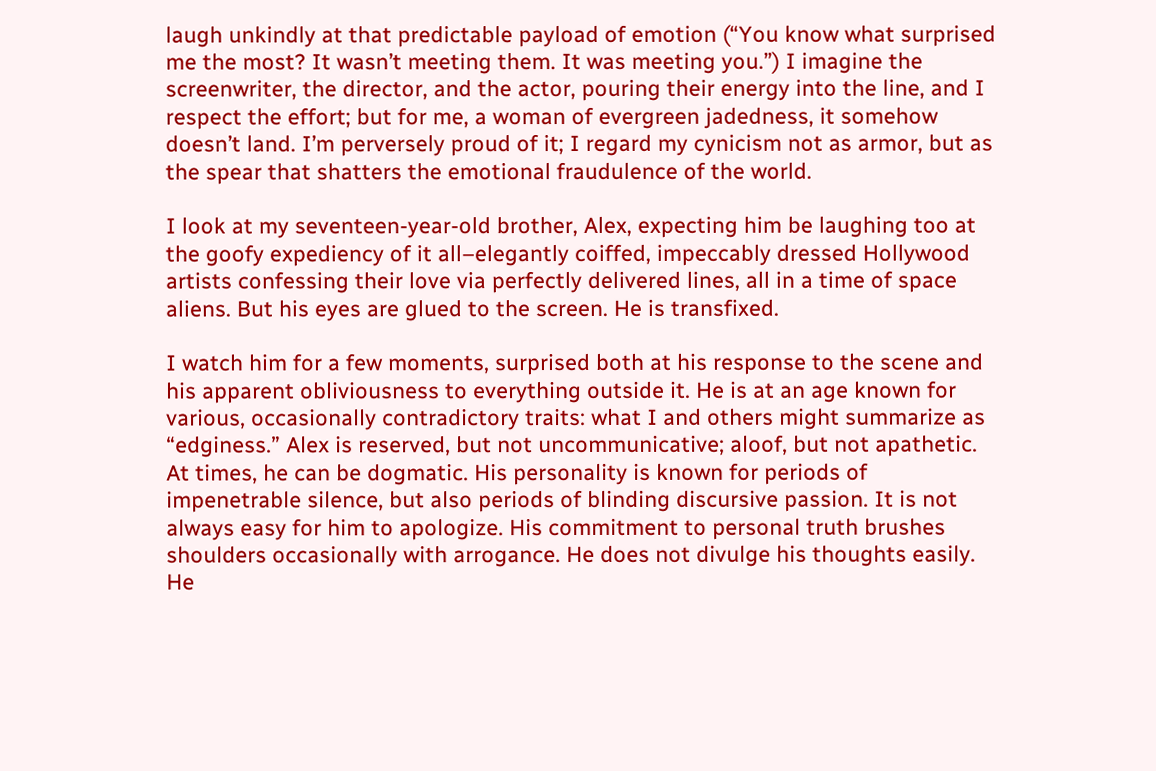laugh unkindly at that predictable payload of emotion (“You know what surprised me the most? It wasn’t meeting them. It was meeting you.”) I imagine the screenwriter, the director, and the actor, pouring their energy into the line, and I respect the effort; but for me, a woman of evergreen jadedness, it somehow doesn’t land. I’m perversely proud of it; I regard my cynicism not as armor, but as the spear that shatters the emotional fraudulence of the world.

I look at my seventeen-year-old brother, Alex, expecting him be laughing too at the goofy expediency of it all–elegantly coiffed, impeccably dressed Hollywood artists confessing their love via perfectly delivered lines, all in a time of space aliens. But his eyes are glued to the screen. He is transfixed.

I watch him for a few moments, surprised both at his response to the scene and his apparent obliviousness to everything outside it. He is at an age known for various, occasionally contradictory traits: what I and others might summarize as “edginess.” Alex is reserved, but not uncommunicative; aloof, but not apathetic. At times, he can be dogmatic. His personality is known for periods of impenetrable silence, but also periods of blinding discursive passion. It is not always easy for him to apologize. His commitment to personal truth brushes shoulders occasionally with arrogance. He does not divulge his thoughts easily. He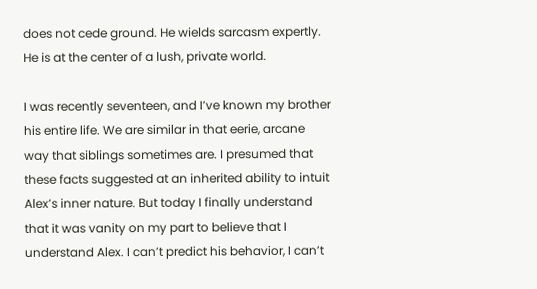does not cede ground. He wields sarcasm expertly. He is at the center of a lush, private world.

I was recently seventeen, and I’ve known my brother his entire life. We are similar in that eerie, arcane way that siblings sometimes are. I presumed that these facts suggested at an inherited ability to intuit Alex’s inner nature. But today I finally understand that it was vanity on my part to believe that I understand Alex. I can’t predict his behavior, I can’t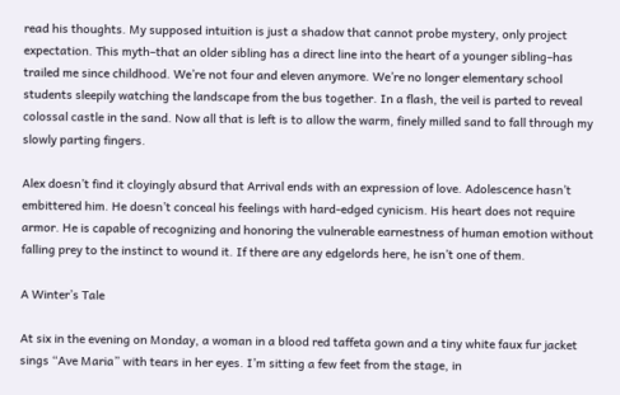read his thoughts. My supposed intuition is just a shadow that cannot probe mystery, only project expectation. This myth–that an older sibling has a direct line into the heart of a younger sibling–has trailed me since childhood. We’re not four and eleven anymore. We’re no longer elementary school students sleepily watching the landscape from the bus together. In a flash, the veil is parted to reveal colossal castle in the sand. Now all that is left is to allow the warm, finely milled sand to fall through my slowly parting fingers.

Alex doesn’t find it cloyingly absurd that Arrival ends with an expression of love. Adolescence hasn’t embittered him. He doesn’t conceal his feelings with hard-edged cynicism. His heart does not require armor. He is capable of recognizing and honoring the vulnerable earnestness of human emotion without falling prey to the instinct to wound it. If there are any edgelords here, he isn’t one of them.

A Winter’s Tale

At six in the evening on Monday, a woman in a blood red taffeta gown and a tiny white faux fur jacket sings “Ave Maria” with tears in her eyes. I’m sitting a few feet from the stage, in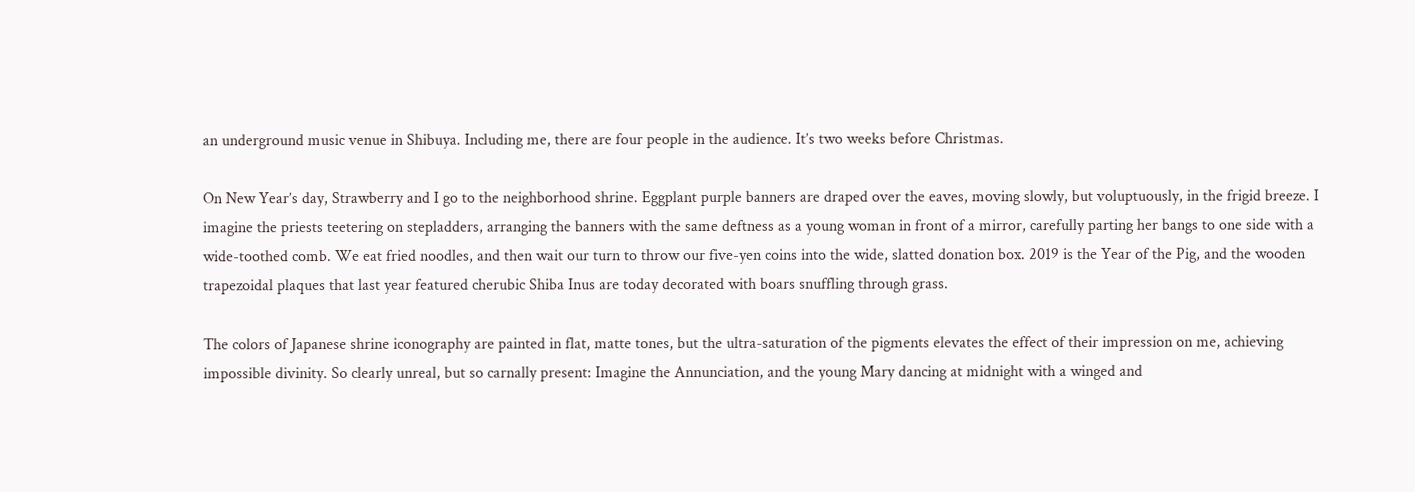an underground music venue in Shibuya. Including me, there are four people in the audience. It’s two weeks before Christmas.

On New Year’s day, Strawberry and I go to the neighborhood shrine. Eggplant purple banners are draped over the eaves, moving slowly, but voluptuously, in the frigid breeze. I imagine the priests teetering on stepladders, arranging the banners with the same deftness as a young woman in front of a mirror, carefully parting her bangs to one side with a wide-toothed comb. We eat fried noodles, and then wait our turn to throw our five-yen coins into the wide, slatted donation box. 2019 is the Year of the Pig, and the wooden trapezoidal plaques that last year featured cherubic Shiba Inus are today decorated with boars snuffling through grass.

The colors of Japanese shrine iconography are painted in flat, matte tones, but the ultra-saturation of the pigments elevates the effect of their impression on me, achieving impossible divinity. So clearly unreal, but so carnally present: Imagine the Annunciation, and the young Mary dancing at midnight with a winged and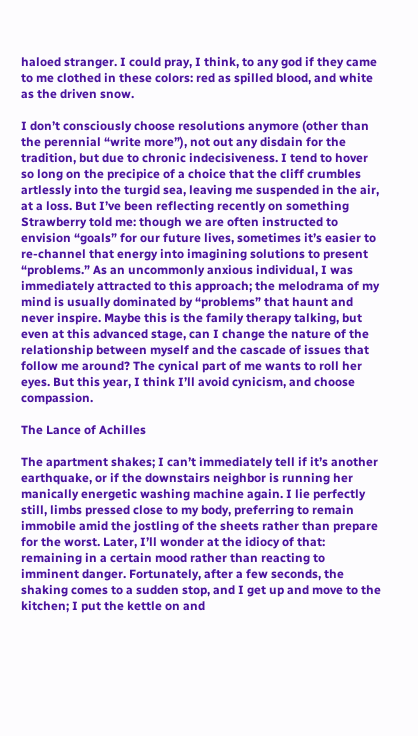haloed stranger. I could pray, I think, to any god if they came to me clothed in these colors: red as spilled blood, and white as the driven snow.

I don’t consciously choose resolutions anymore (other than the perennial “write more”), not out any disdain for the tradition, but due to chronic indecisiveness. I tend to hover so long on the precipice of a choice that the cliff crumbles artlessly into the turgid sea, leaving me suspended in the air, at a loss. But I’ve been reflecting recently on something Strawberry told me: though we are often instructed to envision “goals” for our future lives, sometimes it’s easier to re-channel that energy into imagining solutions to present “problems.” As an uncommonly anxious individual, I was immediately attracted to this approach; the melodrama of my mind is usually dominated by “problems” that haunt and never inspire. Maybe this is the family therapy talking, but even at this advanced stage, can I change the nature of the relationship between myself and the cascade of issues that follow me around? The cynical part of me wants to roll her eyes. But this year, I think I’ll avoid cynicism, and choose compassion.

The Lance of Achilles

The apartment shakes; I can’t immediately tell if it’s another earthquake, or if the downstairs neighbor is running her manically energetic washing machine again. I lie perfectly still, limbs pressed close to my body, preferring to remain immobile amid the jostling of the sheets rather than prepare for the worst. Later, I’ll wonder at the idiocy of that: remaining in a certain mood rather than reacting to imminent danger. Fortunately, after a few seconds, the shaking comes to a sudden stop, and I get up and move to the kitchen; I put the kettle on and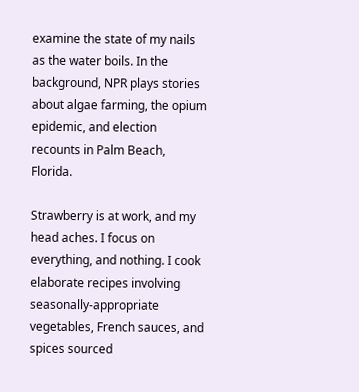examine the state of my nails as the water boils. In the background, NPR plays stories about algae farming, the opium epidemic, and election recounts in Palm Beach, Florida.

Strawberry is at work, and my head aches. I focus on everything, and nothing. I cook elaborate recipes involving seasonally-appropriate vegetables, French sauces, and spices sourced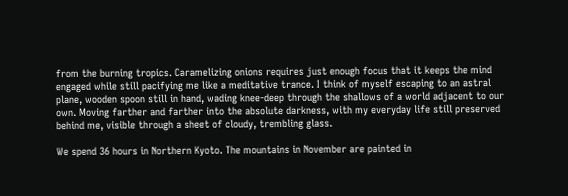from the burning tropics. Caramelizing onions requires just enough focus that it keeps the mind engaged while still pacifying me like a meditative trance. I think of myself escaping to an astral plane, wooden spoon still in hand, wading knee-deep through the shallows of a world adjacent to our own. Moving farther and farther into the absolute darkness, with my everyday life still preserved behind me, visible through a sheet of cloudy, trembling glass.

We spend 36 hours in Northern Kyoto. The mountains in November are painted in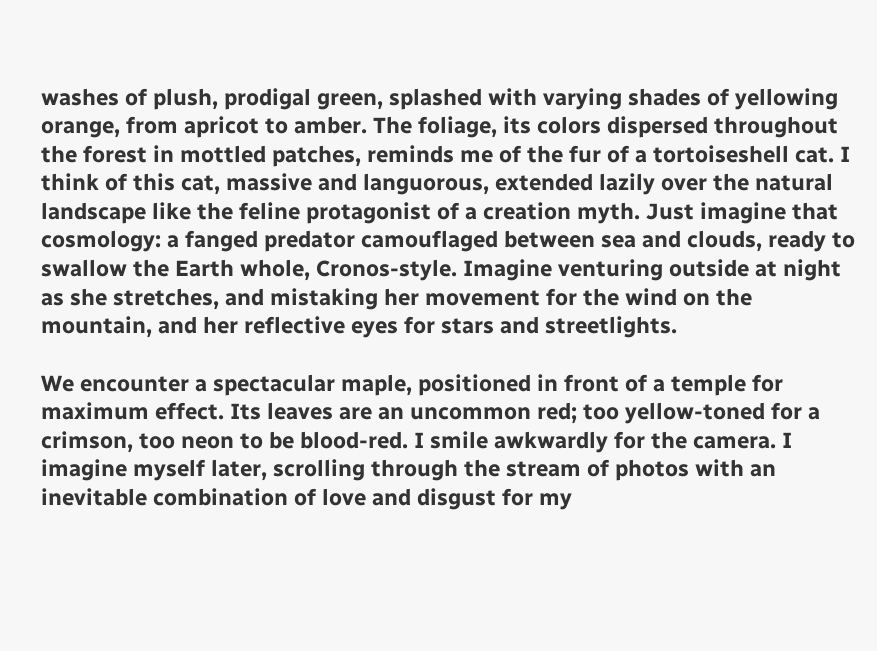washes of plush, prodigal green, splashed with varying shades of yellowing orange, from apricot to amber. The foliage, its colors dispersed throughout the forest in mottled patches, reminds me of the fur of a tortoiseshell cat. I think of this cat, massive and languorous, extended lazily over the natural landscape like the feline protagonist of a creation myth. Just imagine that cosmology: a fanged predator camouflaged between sea and clouds, ready to swallow the Earth whole, Cronos-style. Imagine venturing outside at night as she stretches, and mistaking her movement for the wind on the mountain, and her reflective eyes for stars and streetlights.

We encounter a spectacular maple, positioned in front of a temple for maximum effect. Its leaves are an uncommon red; too yellow-toned for a crimson, too neon to be blood-red. I smile awkwardly for the camera. I imagine myself later, scrolling through the stream of photos with an inevitable combination of love and disgust for my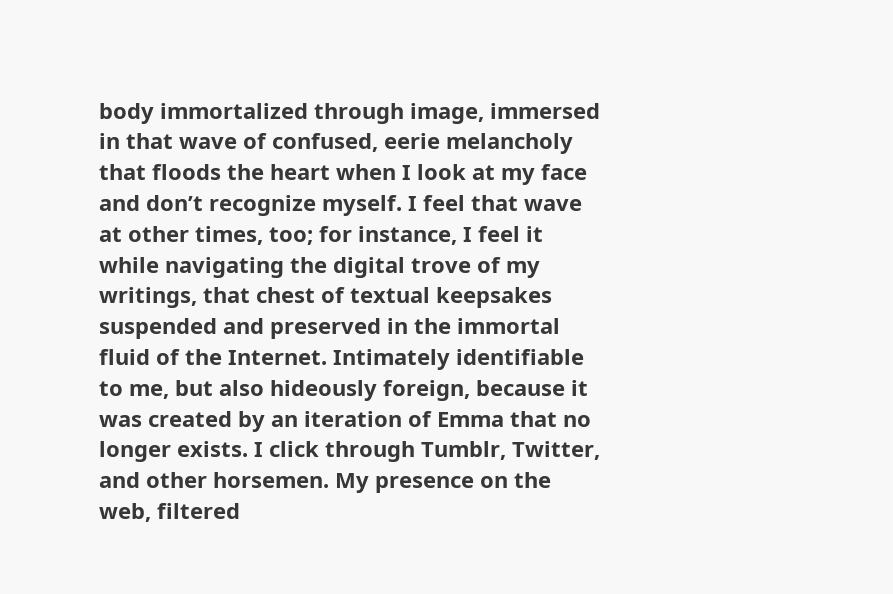body immortalized through image, immersed in that wave of confused, eerie melancholy that floods the heart when I look at my face and don’t recognize myself. I feel that wave at other times, too; for instance, I feel it while navigating the digital trove of my writings, that chest of textual keepsakes suspended and preserved in the immortal fluid of the Internet. Intimately identifiable to me, but also hideously foreign, because it was created by an iteration of Emma that no longer exists. I click through Tumblr, Twitter, and other horsemen. My presence on the web, filtered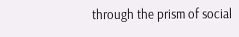through the prism of social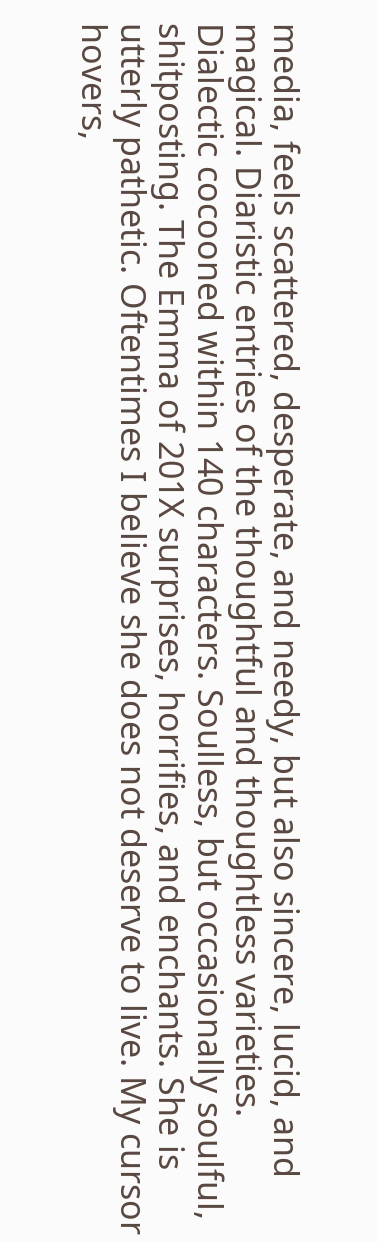media, feels scattered, desperate, and needy, but also sincere, lucid, and magical. Diaristic entries of the thoughtful and thoughtless varieties. Dialectic cocooned within 140 characters. Soulless, but occasionally soulful, shitposting. The Emma of 201X surprises, horrifies, and enchants. She is utterly pathetic. Oftentimes I believe she does not deserve to live. My cursor hovers,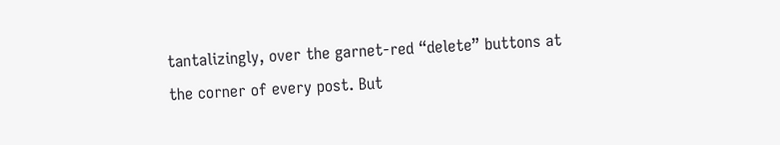tantalizingly, over the garnet-red “delete” buttons at the corner of every post. But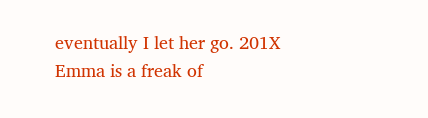eventually I let her go. 201X Emma is a freak of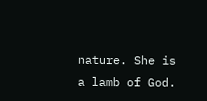nature. She is a lamb of God.